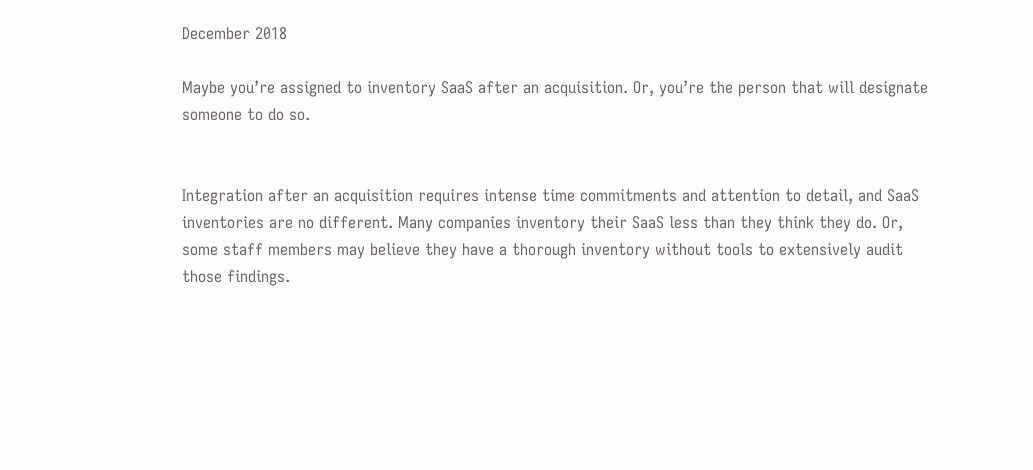December 2018

Maybe you’re assigned to inventory SaaS after an acquisition. Or, you’re the person that will designate someone to do so.


Integration after an acquisition requires intense time commitments and attention to detail, and SaaS inventories are no different. Many companies inventory their SaaS less than they think they do. Or, some staff members may believe they have a thorough inventory without tools to extensively audit those findings.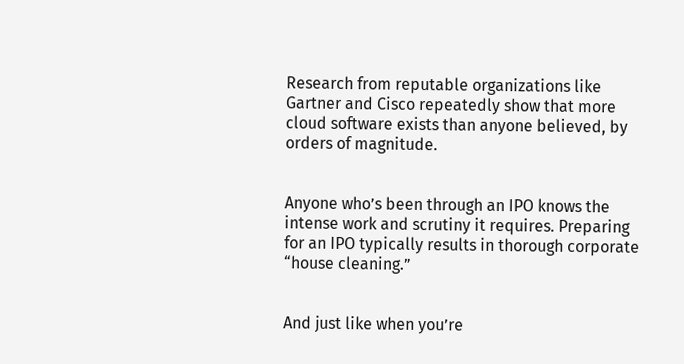Research from reputable organizations like Gartner and Cisco repeatedly show that more cloud software exists than anyone believed, by orders of magnitude.


Anyone who’s been through an IPO knows the intense work and scrutiny it requires. Preparing for an IPO typically results in thorough corporate “house cleaning.”


And just like when you’re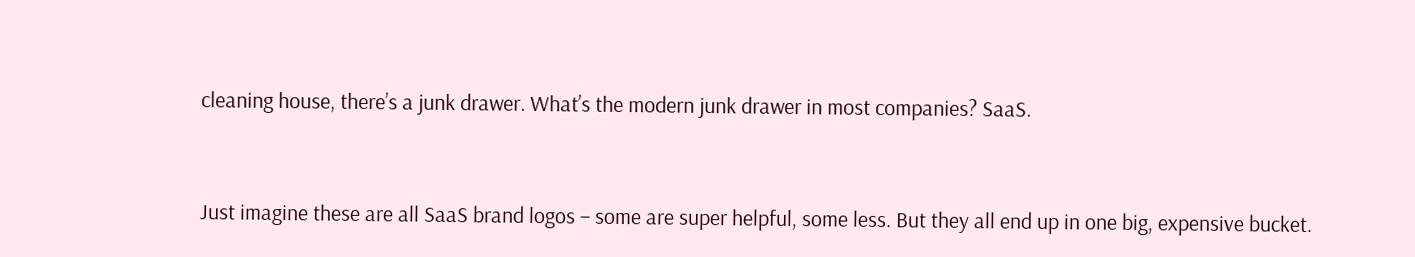cleaning house, there’s a junk drawer. What’s the modern junk drawer in most companies? SaaS.


Just imagine these are all SaaS brand logos – some are super helpful, some less. But they all end up in one big, expensive bucket.